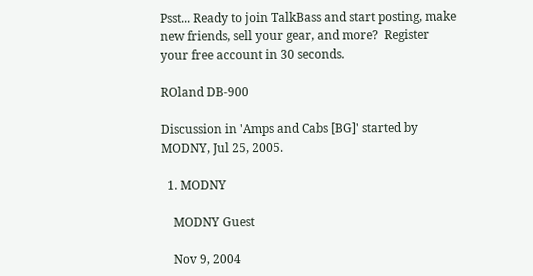Psst... Ready to join TalkBass and start posting, make new friends, sell your gear, and more?  Register your free account in 30 seconds.

ROland DB-900

Discussion in 'Amps and Cabs [BG]' started by MODNY, Jul 25, 2005.

  1. MODNY

    MODNY Guest

    Nov 9, 2004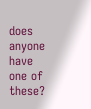does anyone have one of these?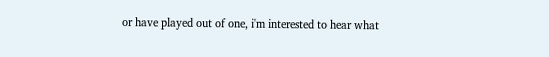or have played out of one, i'm interested to hear what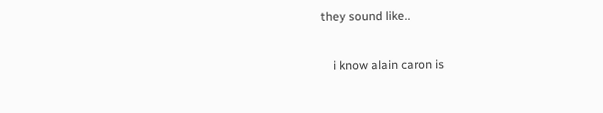they sound like..

    i know alain caron is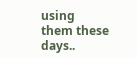using them these days..